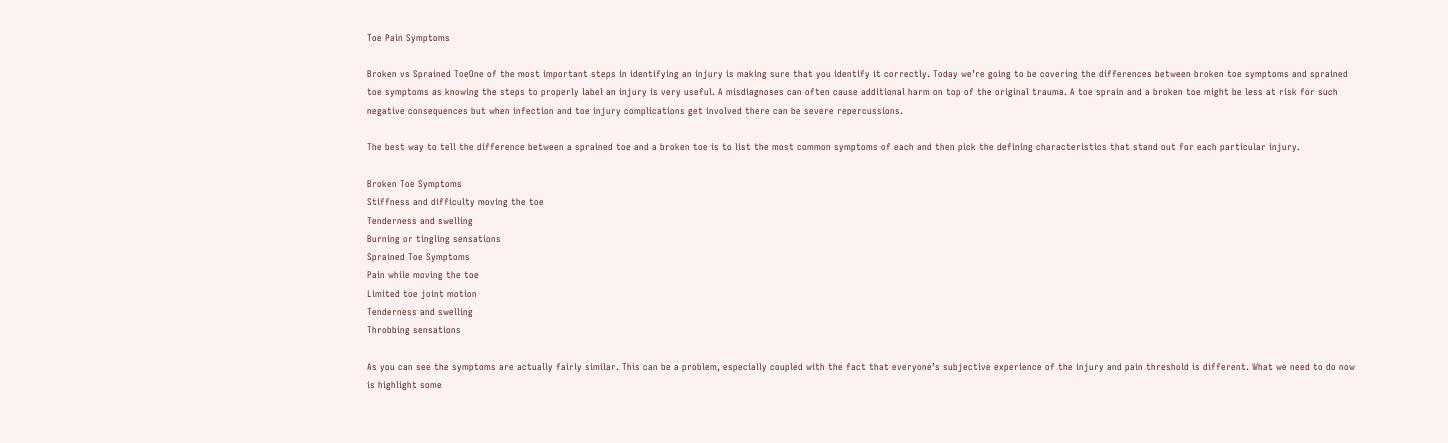Toe Pain Symptoms

Broken vs Sprained ToeOne of the most important steps in identifying an injury is making sure that you identify it correctly. Today we’re going to be covering the differences between broken toe symptoms and sprained toe symptoms as knowing the steps to properly label an injury is very useful. A misdiagnoses can often cause additional harm on top of the original trauma. A toe sprain and a broken toe might be less at risk for such negative consequences but when infection and toe injury complications get involved there can be severe repercussions.

The best way to tell the difference between a sprained toe and a broken toe is to list the most common symptoms of each and then pick the defining characteristics that stand out for each particular injury.

Broken Toe Symptoms
Stiffness and difficulty moving the toe
Tenderness and swelling
Burning or tingling sensations
Sprained Toe Symptoms
Pain while moving the toe
Limited toe joint motion
Tenderness and swelling
Throbbing sensations

As you can see the symptoms are actually fairly similar. This can be a problem, especially coupled with the fact that everyone’s subjective experience of the injury and pain threshold is different. What we need to do now is highlight some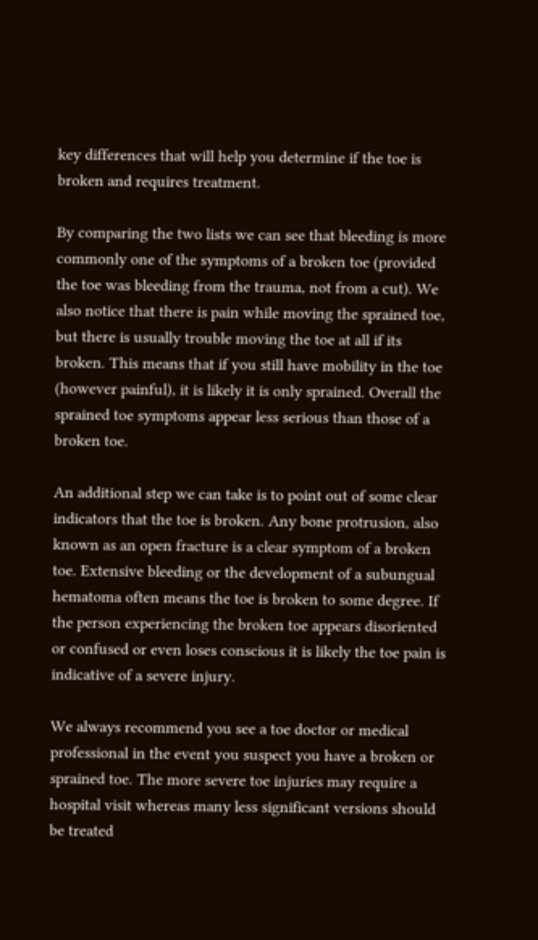key differences that will help you determine if the toe is broken and requires treatment.

By comparing the two lists we can see that bleeding is more commonly one of the symptoms of a broken toe (provided the toe was bleeding from the trauma, not from a cut). We also notice that there is pain while moving the sprained toe, but there is usually trouble moving the toe at all if its broken. This means that if you still have mobility in the toe (however painful), it is likely it is only sprained. Overall the sprained toe symptoms appear less serious than those of a broken toe.

An additional step we can take is to point out of some clear indicators that the toe is broken. Any bone protrusion, also known as an open fracture is a clear symptom of a broken toe. Extensive bleeding or the development of a subungual hematoma often means the toe is broken to some degree. If the person experiencing the broken toe appears disoriented or confused or even loses conscious it is likely the toe pain is indicative of a severe injury.

We always recommend you see a toe doctor or medical professional in the event you suspect you have a broken or sprained toe. The more severe toe injuries may require a hospital visit whereas many less significant versions should be treated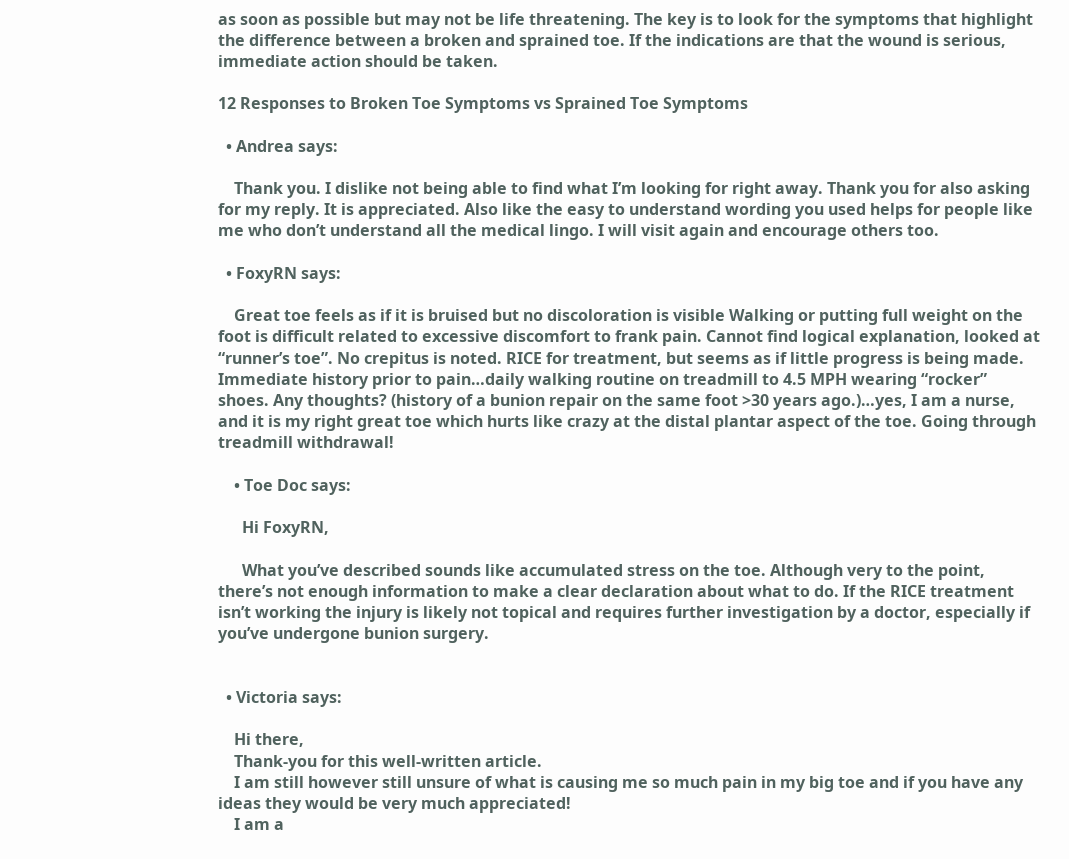as soon as possible but may not be life threatening. The key is to look for the symptoms that highlight the difference between a broken and sprained toe. If the indications are that the wound is serious, immediate action should be taken.

12 Responses to Broken Toe Symptoms vs Sprained Toe Symptoms

  • Andrea says:

    Thank you. I dislike not being able to find what I’m looking for right away. Thank you for also asking for my reply. It is appreciated. Also like the easy to understand wording you used helps for people like me who don’t understand all the medical lingo. I will visit again and encourage others too.

  • FoxyRN says:

    Great toe feels as if it is bruised but no discoloration is visible Walking or putting full weight on the foot is difficult related to excessive discomfort to frank pain. Cannot find logical explanation, looked at “runner’s toe”. No crepitus is noted. RICE for treatment, but seems as if little progress is being made. Immediate history prior to pain…daily walking routine on treadmill to 4.5 MPH wearing “rocker” shoes. Any thoughts? (history of a bunion repair on the same foot >30 years ago.)…yes, I am a nurse, and it is my right great toe which hurts like crazy at the distal plantar aspect of the toe. Going through treadmill withdrawal!

    • Toe Doc says:

      Hi FoxyRN,

      What you’ve described sounds like accumulated stress on the toe. Although very to the point, there’s not enough information to make a clear declaration about what to do. If the RICE treatment isn’t working the injury is likely not topical and requires further investigation by a doctor, especially if you’ve undergone bunion surgery.


  • Victoria says:

    Hi there,
    Thank-you for this well-written article.
    I am still however still unsure of what is causing me so much pain in my big toe and if you have any ideas they would be very much appreciated!
    I am a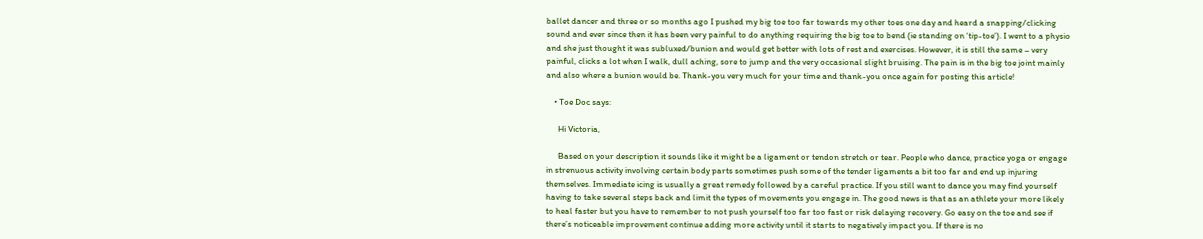ballet dancer and three or so months ago I pushed my big toe too far towards my other toes one day and heard a snapping/clicking sound and ever since then it has been very painful to do anything requiring the big toe to bend (ie standing on ‘tip-toe’). I went to a physio and she just thought it was subluxed/bunion and would get better with lots of rest and exercises. However, it is still the same – very painful, clicks a lot when I walk, dull aching, sore to jump and the very occasional slight bruising. The pain is in the big toe joint mainly and also where a bunion would be. Thank-you very much for your time and thank-you once again for posting this article!

    • Toe Doc says:

      Hi Victoria,

      Based on your description it sounds like it might be a ligament or tendon stretch or tear. People who dance, practice yoga or engage in strenuous activity involving certain body parts sometimes push some of the tender ligaments a bit too far and end up injuring themselves. Immediate icing is usually a great remedy followed by a careful practice. If you still want to dance you may find yourself having to take several steps back and limit the types of movements you engage in. The good news is that as an athlete your more likely to heal faster but you have to remember to not push yourself too far too fast or risk delaying recovery. Go easy on the toe and see if there’s noticeable improvement continue adding more activity until it starts to negatively impact you. If there is no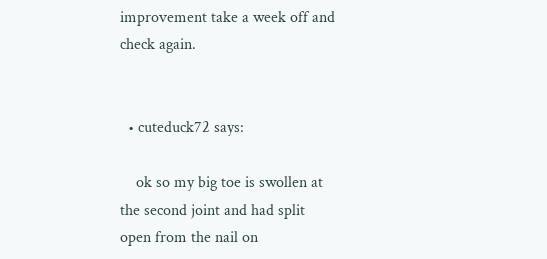improvement take a week off and check again.


  • cuteduck72 says:

    ok so my big toe is swollen at the second joint and had split open from the nail on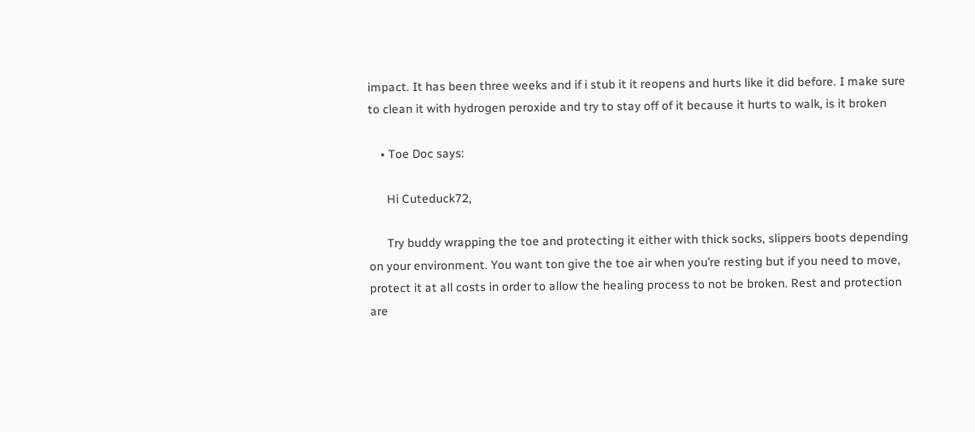impact. It has been three weeks and if i stub it it reopens and hurts like it did before. I make sure to clean it with hydrogen peroxide and try to stay off of it because it hurts to walk, is it broken

    • Toe Doc says:

      Hi Cuteduck72,

      Try buddy wrapping the toe and protecting it either with thick socks, slippers boots depending on your environment. You want ton give the toe air when you’re resting but if you need to move, protect it at all costs in order to allow the healing process to not be broken. Rest and protection are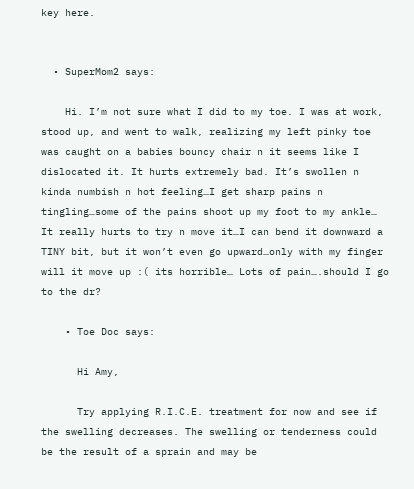key here.


  • SuperMom2 says:

    Hi. I’m not sure what I did to my toe. I was at work, stood up, and went to walk, realizing my left pinky toe was caught on a babies bouncy chair n it seems like I dislocated it. It hurts extremely bad. It’s swollen n kinda numbish n hot feeling…I get sharp pains n tingling…some of the pains shoot up my foot to my ankle… It really hurts to try n move it…I can bend it downward a TINY bit, but it won’t even go upward…only with my finger will it move up :( its horrible… Lots of pain….should I go to the dr?

    • Toe Doc says:

      Hi Amy,

      Try applying R.I.C.E. treatment for now and see if the swelling decreases. The swelling or tenderness could be the result of a sprain and may be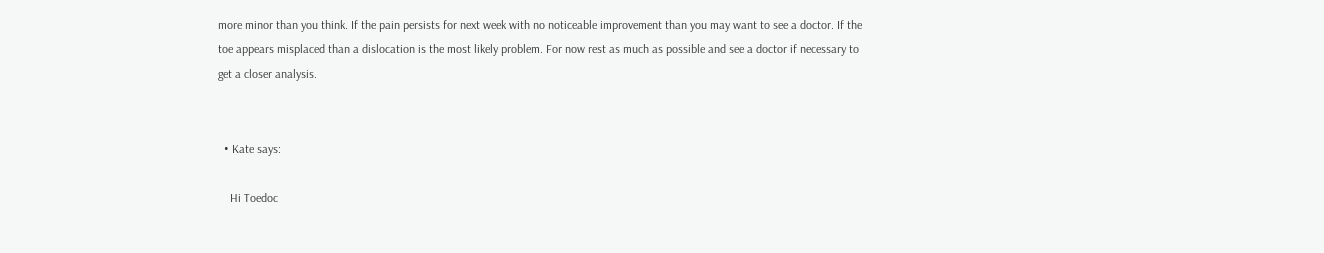more minor than you think. If the pain persists for next week with no noticeable improvement than you may want to see a doctor. If the toe appears misplaced than a dislocation is the most likely problem. For now rest as much as possible and see a doctor if necessary to get a closer analysis.


  • Kate says:

    Hi Toedoc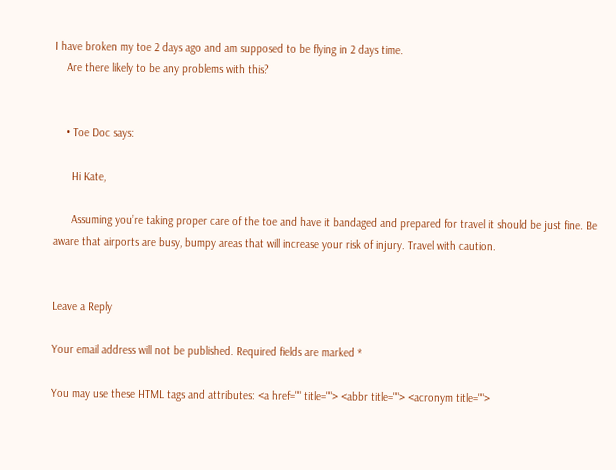I have broken my toe 2 days ago and am supposed to be flying in 2 days time.
    Are there likely to be any problems with this?


    • Toe Doc says:

      Hi Kate,

      Assuming you’re taking proper care of the toe and have it bandaged and prepared for travel it should be just fine. Be aware that airports are busy, bumpy areas that will increase your risk of injury. Travel with caution.


Leave a Reply

Your email address will not be published. Required fields are marked *

You may use these HTML tags and attributes: <a href="" title=""> <abbr title=""> <acronym title="">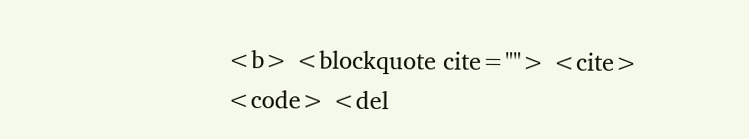<b> <blockquote cite=""> <cite> <code> <del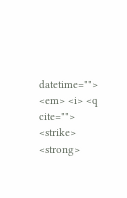datetime=""> <em> <i> <q cite=""> <strike> <strong>